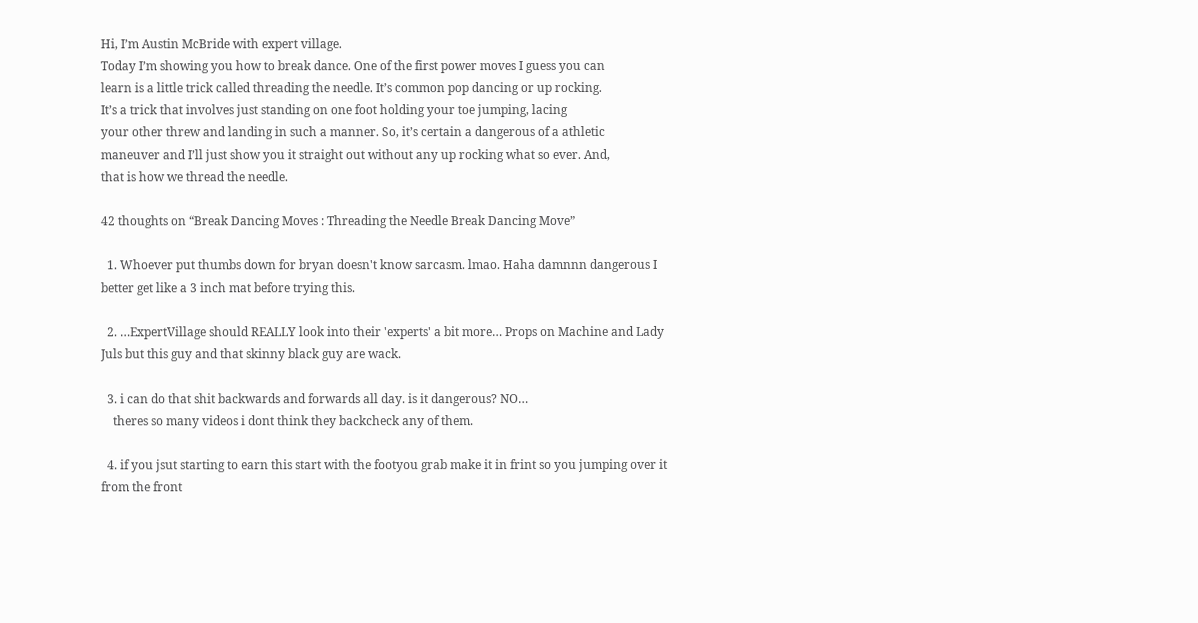Hi, I’m Austin McBride with expert village.
Today I’m showing you how to break dance. One of the first power moves I guess you can
learn is a little trick called threading the needle. It’s common pop dancing or up rocking.
It’s a trick that involves just standing on one foot holding your toe jumping, lacing
your other threw and landing in such a manner. So, it’s certain a dangerous of a athletic
maneuver and I’ll just show you it straight out without any up rocking what so ever. And,
that is how we thread the needle.

42 thoughts on “Break Dancing Moves : Threading the Needle Break Dancing Move”

  1. Whoever put thumbs down for bryan doesn't know sarcasm. lmao. Haha damnnn dangerous I better get like a 3 inch mat before trying this.

  2. …ExpertVillage should REALLY look into their 'experts' a bit more… Props on Machine and Lady Juls but this guy and that skinny black guy are wack.

  3. i can do that shit backwards and forwards all day. is it dangerous? NO…
    theres so many videos i dont think they backcheck any of them.

  4. if you jsut starting to earn this start with the footyou grab make it in frint so you jumping over it from the front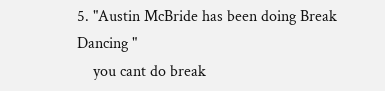5. "Austin McBride has been doing Break Dancing "
    you cant do break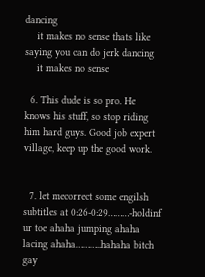dancing
    it makes no sense thats like saying you can do jerk dancing
    it makes no sense

  6. This dude is so pro. He knows his stuff, so stop riding him hard guys. Good job expert village, keep up the good work.


  7. let mecorrect some engilsh subtitles at 0:26-0:29………-holdinf ur toe ahaha jumping ahaha lacing ahaha………..hahaha bitch gay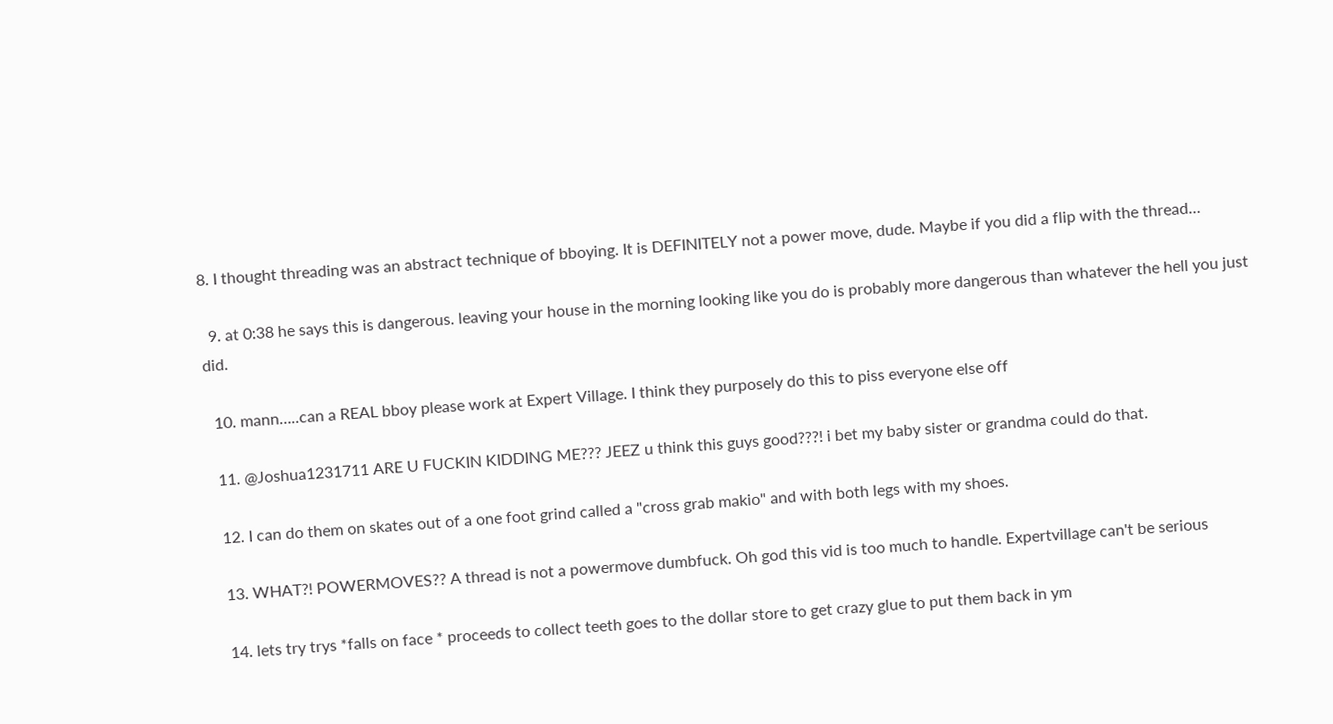8. I thought threading was an abstract technique of bboying. It is DEFINITELY not a power move, dude. Maybe if you did a flip with the thread…

  9. at 0:38 he says this is dangerous. leaving your house in the morning looking like you do is probably more dangerous than whatever the hell you just did.

  10. mann…..can a REAL bboy please work at Expert Village. I think they purposely do this to piss everyone else off

  11. @Joshua1231711 ARE U FUCKIN KIDDING ME??? JEEZ u think this guys good???! i bet my baby sister or grandma could do that.

  12. I can do them on skates out of a one foot grind called a "cross grab makio" and with both legs with my shoes.

  13. WHAT?! POWERMOVES?? A thread is not a powermove dumbfuck. Oh god this vid is too much to handle. Expertvillage can't be serious

  14. lets try trys *falls on face * proceeds to collect teeth goes to the dollar store to get crazy glue to put them back in ym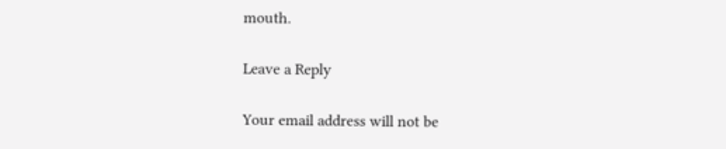mouth.

Leave a Reply

Your email address will not be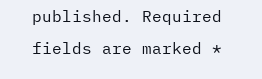published. Required fields are marked *